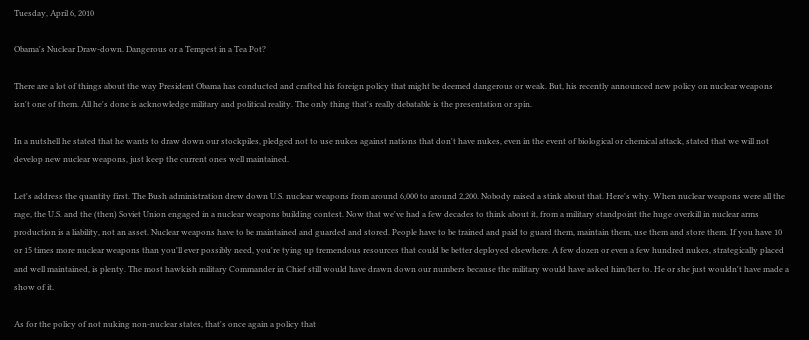Tuesday, April 6, 2010

Obama's Nuclear Draw-down. Dangerous or a Tempest in a Tea Pot?

There are a lot of things about the way President Obama has conducted and crafted his foreign policy that might be deemed dangerous or weak. But, his recently announced new policy on nuclear weapons isn't one of them. All he's done is acknowledge military and political reality. The only thing that's really debatable is the presentation or spin.

In a nutshell he stated that he wants to draw down our stockpiles, pledged not to use nukes against nations that don't have nukes, even in the event of biological or chemical attack, stated that we will not develop new nuclear weapons, just keep the current ones well maintained.

Let's address the quantity first. The Bush administration drew down U.S. nuclear weapons from around 6,000 to around 2,200. Nobody raised a stink about that. Here's why. When nuclear weapons were all the rage, the U.S. and the (then) Soviet Union engaged in a nuclear weapons building contest. Now that we've had a few decades to think about it, from a military standpoint the huge overkill in nuclear arms production is a liability, not an asset. Nuclear weapons have to be maintained and guarded and stored. People have to be trained and paid to guard them, maintain them, use them and store them. If you have 10 or 15 times more nuclear weapons than you'll ever possibly need, you're tying up tremendous resources that could be better deployed elsewhere. A few dozen or even a few hundred nukes, strategically placed and well maintained, is plenty. The most hawkish military Commander in Chief still would have drawn down our numbers because the military would have asked him/her to. He or she just wouldn't have made a show of it.

As for the policy of not nuking non-nuclear states, that's once again a policy that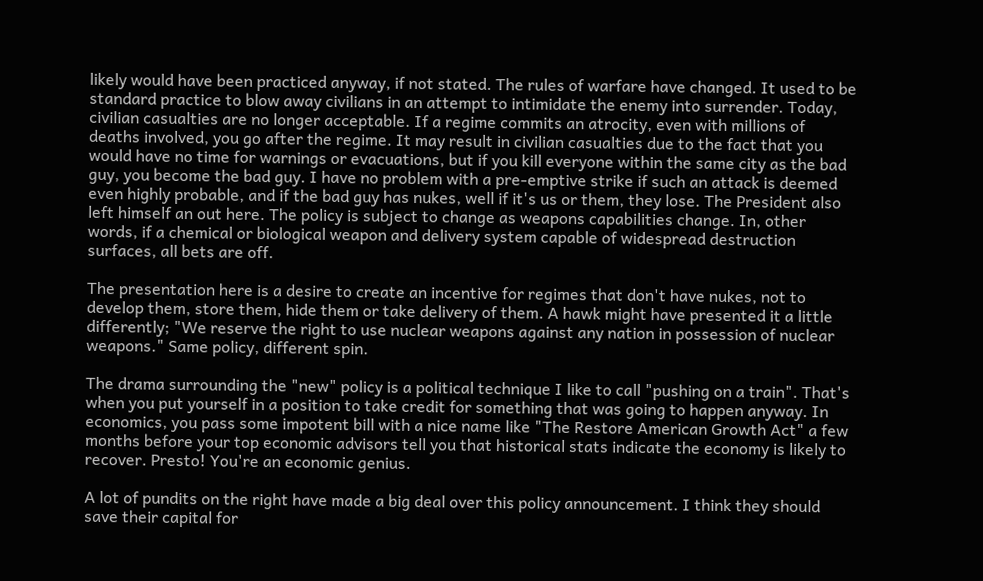likely would have been practiced anyway, if not stated. The rules of warfare have changed. It used to be standard practice to blow away civilians in an attempt to intimidate the enemy into surrender. Today, civilian casualties are no longer acceptable. If a regime commits an atrocity, even with millions of deaths involved, you go after the regime. It may result in civilian casualties due to the fact that you would have no time for warnings or evacuations, but if you kill everyone within the same city as the bad guy, you become the bad guy. I have no problem with a pre-emptive strike if such an attack is deemed even highly probable, and if the bad guy has nukes, well if it's us or them, they lose. The President also left himself an out here. The policy is subject to change as weapons capabilities change. In, other words, if a chemical or biological weapon and delivery system capable of widespread destruction surfaces, all bets are off.

The presentation here is a desire to create an incentive for regimes that don't have nukes, not to develop them, store them, hide them or take delivery of them. A hawk might have presented it a little differently; "We reserve the right to use nuclear weapons against any nation in possession of nuclear weapons." Same policy, different spin.

The drama surrounding the "new" policy is a political technique I like to call "pushing on a train". That's when you put yourself in a position to take credit for something that was going to happen anyway. In economics, you pass some impotent bill with a nice name like "The Restore American Growth Act" a few months before your top economic advisors tell you that historical stats indicate the economy is likely to recover. Presto! You're an economic genius.

A lot of pundits on the right have made a big deal over this policy announcement. I think they should save their capital for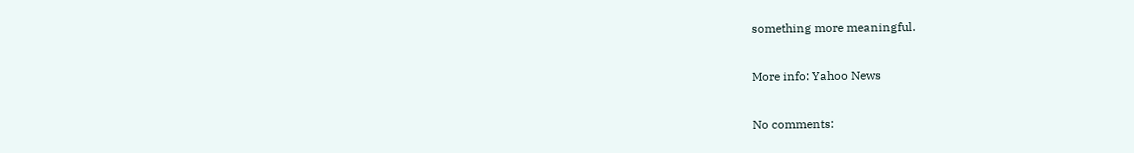something more meaningful.

More info: Yahoo News

No comments: